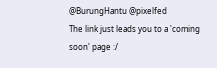@BurungHantu @pixelfed
The link just leads you to a 'coming soon' page :/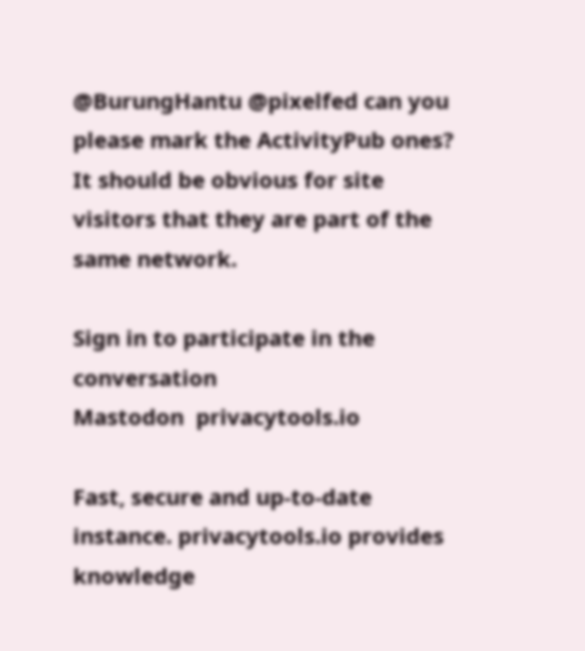@BurungHantu @pixelfed can you please mark the ActivityPub ones? It should be obvious for site visitors that they are part of the same network.

Sign in to participate in the conversation
Mastodon  privacytools.io

Fast, secure and up-to-date instance. privacytools.io provides knowledge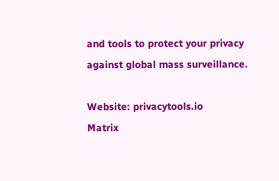and tools to protect your privacy against global mass surveillance.

Website: privacytools.io
Matrix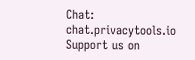Chat: chat.privacytools.io
Support us on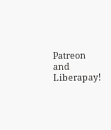Patreon and Liberapay!